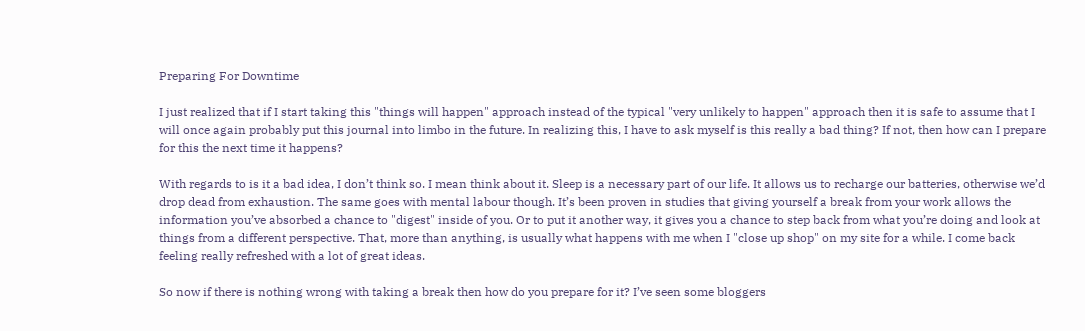Preparing For Downtime

I just realized that if I start taking this "things will happen" approach instead of the typical "very unlikely to happen" approach then it is safe to assume that I will once again probably put this journal into limbo in the future. In realizing this, I have to ask myself is this really a bad thing? If not, then how can I prepare for this the next time it happens?

With regards to is it a bad idea, I don’t think so. I mean think about it. Sleep is a necessary part of our life. It allows us to recharge our batteries, otherwise we’d drop dead from exhaustion. The same goes with mental labour though. It’s been proven in studies that giving yourself a break from your work allows the information you’ve absorbed a chance to "digest" inside of you. Or to put it another way, it gives you a chance to step back from what you’re doing and look at things from a different perspective. That, more than anything, is usually what happens with me when I "close up shop" on my site for a while. I come back feeling really refreshed with a lot of great ideas.

So now if there is nothing wrong with taking a break then how do you prepare for it? I’ve seen some bloggers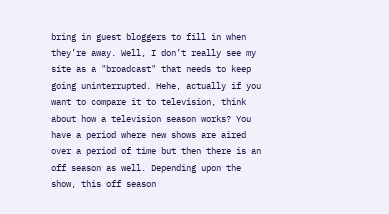bring in guest bloggers to fill in when they’re away. Well, I don’t really see my site as a "broadcast" that needs to keep going uninterrupted. Hehe, actually if you want to compare it to television, think about how a television season works? You have a period where new shows are aired over a period of time but then there is an off season as well. Depending upon the show, this off season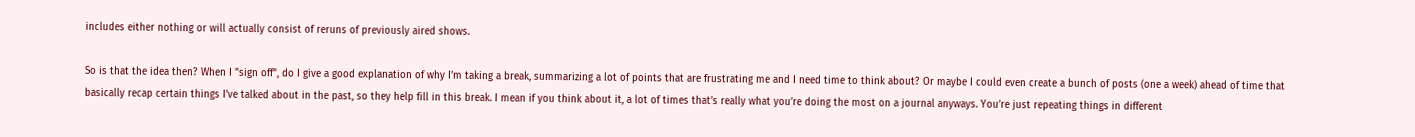includes either nothing or will actually consist of reruns of previously aired shows.

So is that the idea then? When I "sign off", do I give a good explanation of why I’m taking a break, summarizing a lot of points that are frustrating me and I need time to think about? Or maybe I could even create a bunch of posts (one a week) ahead of time that basically recap certain things I’ve talked about in the past, so they help fill in this break. I mean if you think about it, a lot of times that’s really what you’re doing the most on a journal anyways. You’re just repeating things in different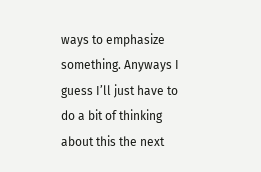ways to emphasize something. Anyways I guess I’ll just have to do a bit of thinking about this the next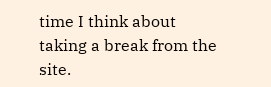time I think about taking a break from the site.